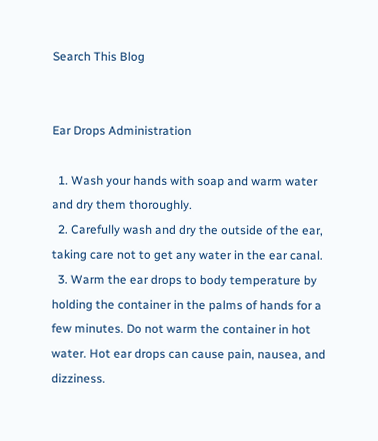Search This Blog


Ear Drops Administration

  1. Wash your hands with soap and warm water and dry them thoroughly.
  2. Carefully wash and dry the outside of the ear, taking care not to get any water in the ear canal.
  3. Warm the ear drops to body temperature by holding the container in the palms of hands for a few minutes. Do not warm the container in hot water. Hot ear drops can cause pain, nausea, and dizziness.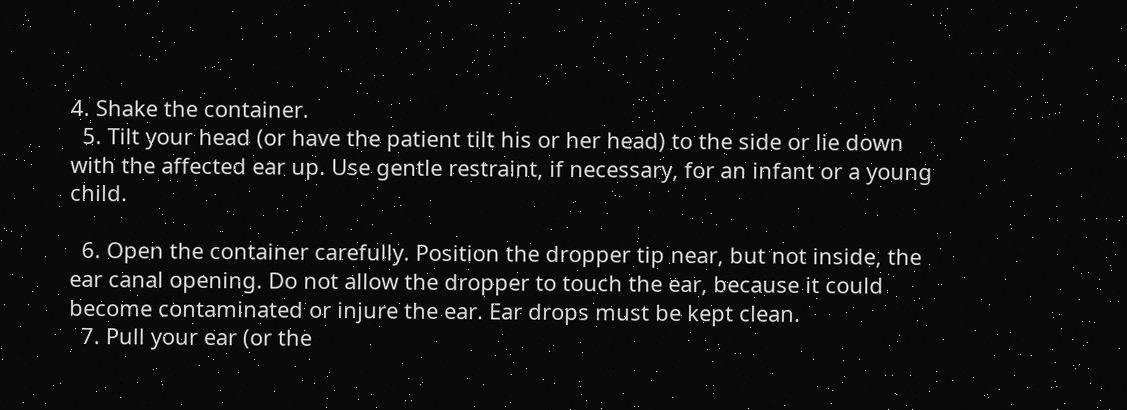4. Shake the container.
  5. Tilt your head (or have the patient tilt his or her head) to the side or lie down with the affected ear up. Use gentle restraint, if necessary, for an infant or a young child.

  6. Open the container carefully. Position the dropper tip near, but not inside, the ear canal opening. Do not allow the dropper to touch the ear, because it could become contaminated or injure the ear. Ear drops must be kept clean.
  7. Pull your ear (or the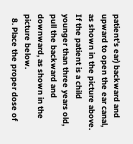patient’s ear) backward and upward to open the ear canal, as shown in the picture above. If the patient is a child younger than three years old, pull the backward and downward, as shown in the picture below.
  8. Place the proper dose of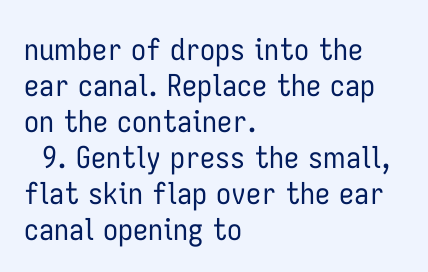number of drops into the ear canal. Replace the cap on the container.
  9. Gently press the small, flat skin flap over the ear canal opening to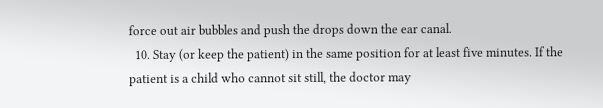force out air bubbles and push the drops down the ear canal.
  10. Stay (or keep the patient) in the same position for at least five minutes. If the patient is a child who cannot sit still, the doctor may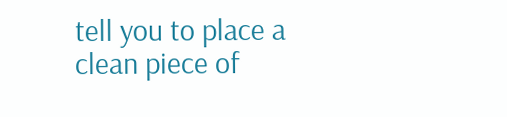tell you to place a clean piece of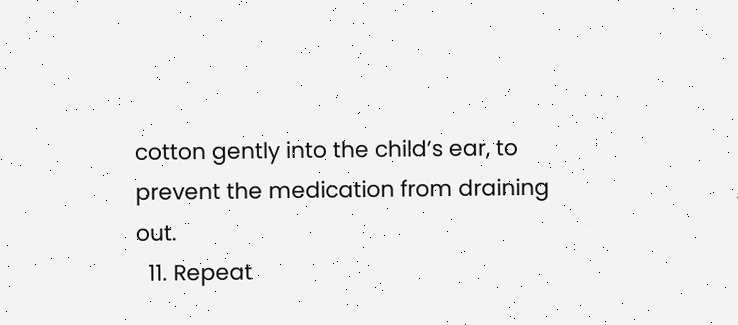cotton gently into the child’s ear, to prevent the medication from draining out.
  11. Repeat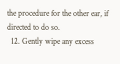the procedure for the other ear, if directed to do so.
  12. Gently wipe any excess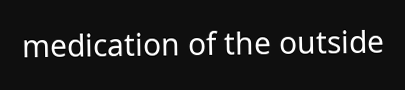medication of the outside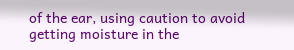of the ear, using caution to avoid getting moisture in the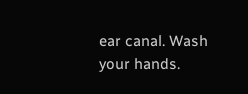ear canal. Wash your hands.